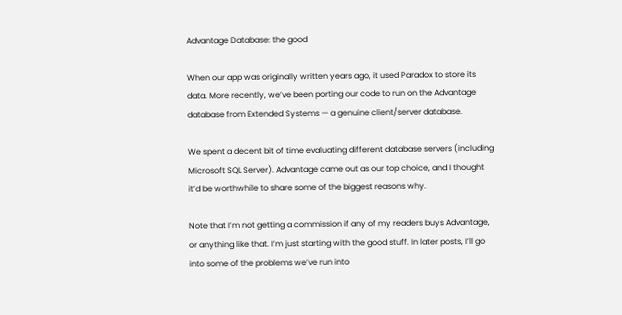Advantage Database: the good

When our app was originally written years ago, it used Paradox to store its data. More recently, we’ve been porting our code to run on the Advantage database from Extended Systems — a genuine client/server database.

We spent a decent bit of time evaluating different database servers (including Microsoft SQL Server). Advantage came out as our top choice, and I thought it’d be worthwhile to share some of the biggest reasons why.

Note that I’m not getting a commission if any of my readers buys Advantage, or anything like that. I’m just starting with the good stuff. In later posts, I’ll go into some of the problems we’ve run into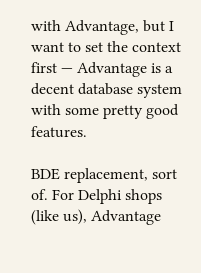with Advantage, but I want to set the context first — Advantage is a decent database system with some pretty good features.

BDE replacement, sort of. For Delphi shops (like us), Advantage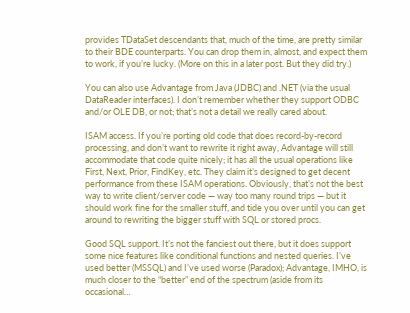provides TDataSet descendants that, much of the time, are pretty similar to their BDE counterparts. You can drop them in, almost, and expect them to work, if you’re lucky. (More on this in a later post. But they did try.)

You can also use Advantage from Java (JDBC) and .NET (via the usual DataReader interfaces). I don’t remember whether they support ODBC and/or OLE DB, or not; that’s not a detail we really cared about.

ISAM access. If you’re porting old code that does record-by-record processing, and don’t want to rewrite it right away, Advantage will still accommodate that code quite nicely; it has all the usual operations like First, Next, Prior, FindKey, etc. They claim it’s designed to get decent performance from these ISAM operations. Obviously, that’s not the best way to write client/server code — way too many round trips — but it should work fine for the smaller stuff, and tide you over until you can get around to rewriting the bigger stuff with SQL or stored procs.

Good SQL support. It’s not the fanciest out there, but it does support some nice features like conditional functions and nested queries. I’ve used better (MSSQL) and I’ve used worse (Paradox); Advantage, IMHO, is much closer to the “better” end of the spectrum (aside from its occasional…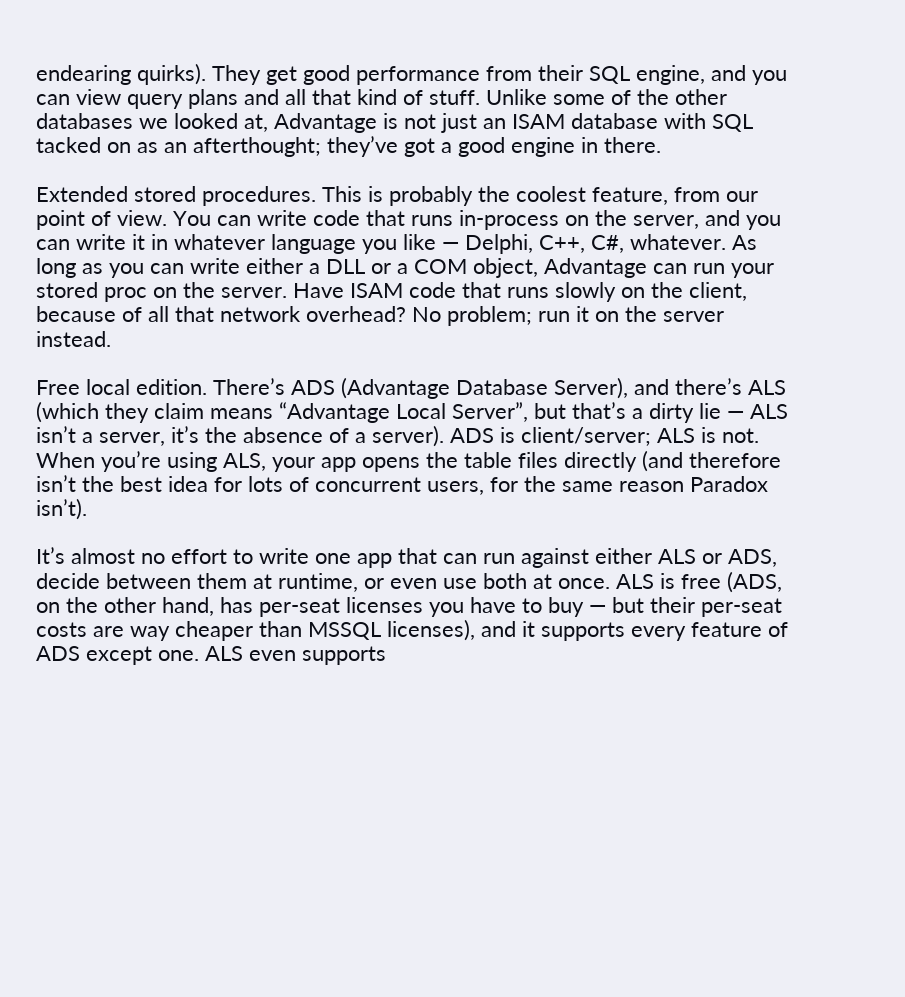endearing quirks). They get good performance from their SQL engine, and you can view query plans and all that kind of stuff. Unlike some of the other databases we looked at, Advantage is not just an ISAM database with SQL tacked on as an afterthought; they’ve got a good engine in there.

Extended stored procedures. This is probably the coolest feature, from our point of view. You can write code that runs in-process on the server, and you can write it in whatever language you like — Delphi, C++, C#, whatever. As long as you can write either a DLL or a COM object, Advantage can run your stored proc on the server. Have ISAM code that runs slowly on the client, because of all that network overhead? No problem; run it on the server instead.

Free local edition. There’s ADS (Advantage Database Server), and there’s ALS (which they claim means “Advantage Local Server”, but that’s a dirty lie — ALS isn’t a server, it’s the absence of a server). ADS is client/server; ALS is not. When you’re using ALS, your app opens the table files directly (and therefore isn’t the best idea for lots of concurrent users, for the same reason Paradox isn’t).

It’s almost no effort to write one app that can run against either ALS or ADS, decide between them at runtime, or even use both at once. ALS is free (ADS, on the other hand, has per-seat licenses you have to buy — but their per-seat costs are way cheaper than MSSQL licenses), and it supports every feature of ADS except one. ALS even supports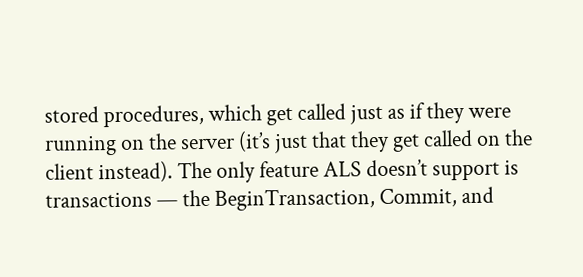stored procedures, which get called just as if they were running on the server (it’s just that they get called on the client instead). The only feature ALS doesn’t support is transactions — the BeginTransaction, Commit, and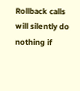Rollback calls will silently do nothing if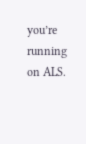you’re running on ALS.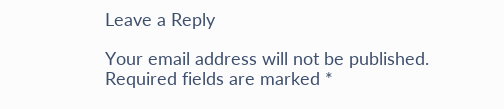Leave a Reply

Your email address will not be published. Required fields are marked *